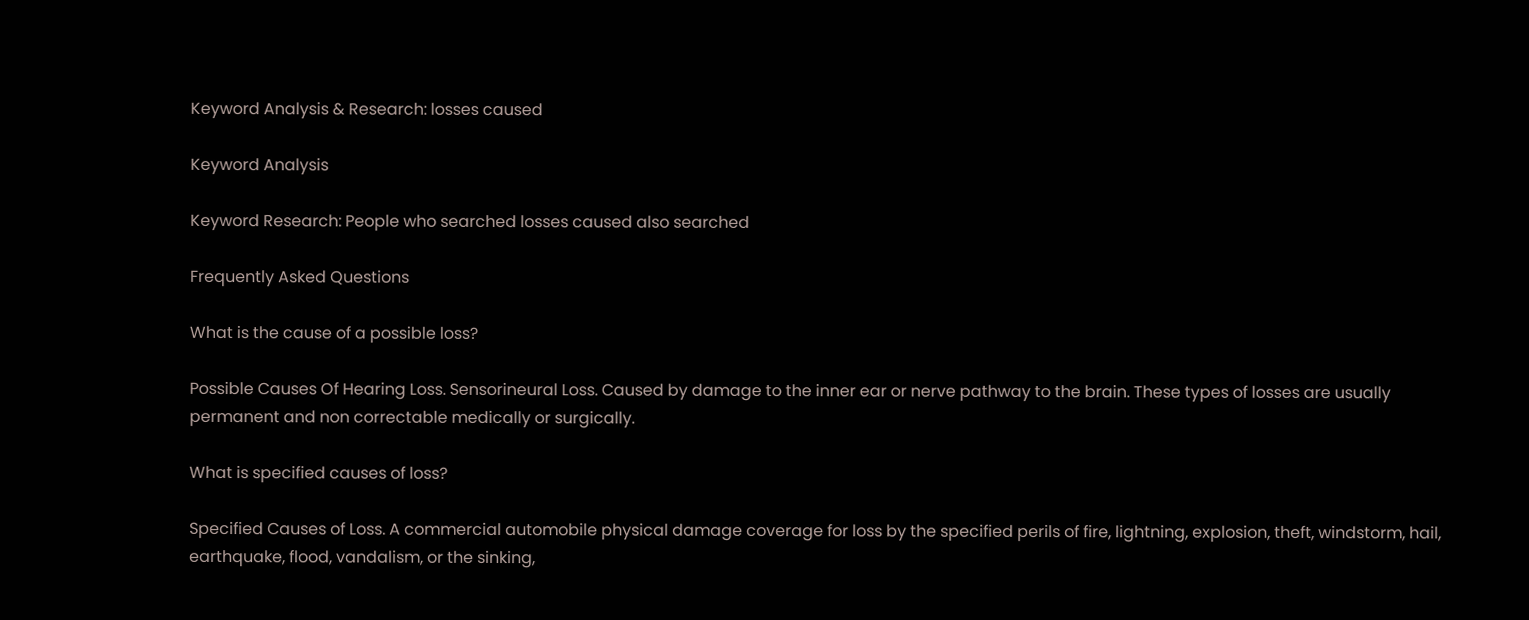Keyword Analysis & Research: losses caused

Keyword Analysis

Keyword Research: People who searched losses caused also searched

Frequently Asked Questions

What is the cause of a possible loss?

Possible Causes Of Hearing Loss. Sensorineural Loss. Caused by damage to the inner ear or nerve pathway to the brain. These types of losses are usually permanent and non correctable medically or surgically.

What is specified causes of loss?

Specified Causes of Loss. A commercial automobile physical damage coverage for loss by the specified perils of fire, lightning, explosion, theft, windstorm, hail, earthquake, flood, vandalism, or the sinking,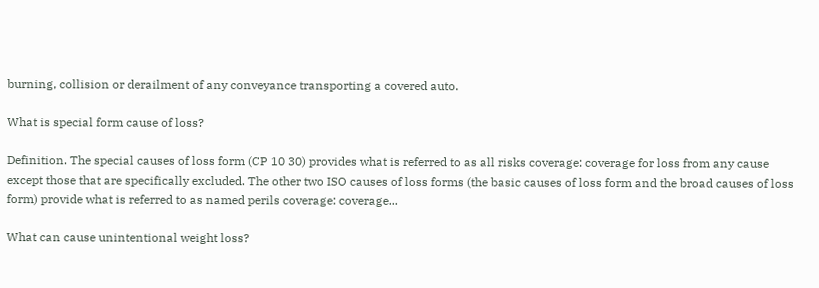burning, collision or derailment of any conveyance transporting a covered auto.

What is special form cause of loss?

Definition. The special causes of loss form (CP 10 30) provides what is referred to as all risks coverage: coverage for loss from any cause except those that are specifically excluded. The other two ISO causes of loss forms (the basic causes of loss form and the broad causes of loss form) provide what is referred to as named perils coverage: coverage...

What can cause unintentional weight loss?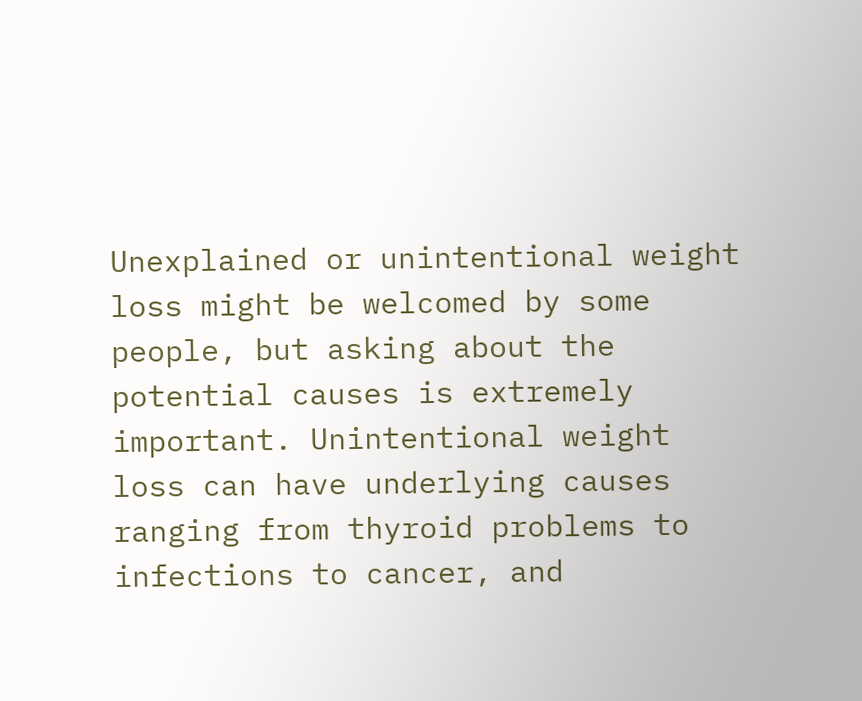Unexplained or unintentional weight loss might be welcomed by some people, but asking about the potential causes is extremely important. Unintentional weight loss can have underlying causes ranging from thyroid problems to infections to cancer, and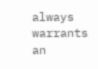always warrants an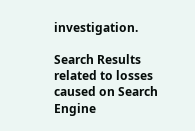investigation.

Search Results related to losses caused on Search Engine